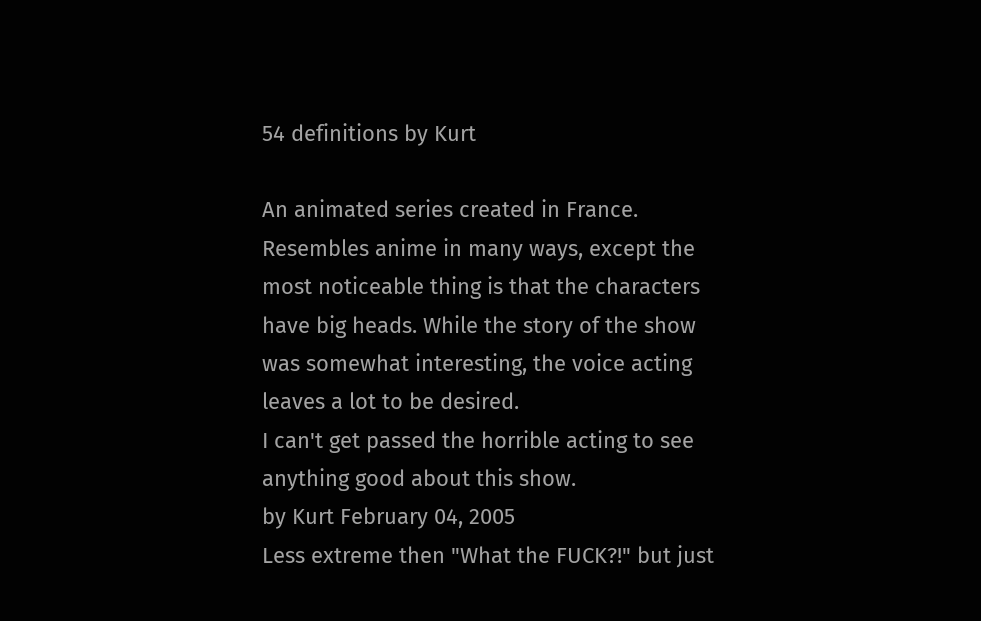54 definitions by Kurt

An animated series created in France. Resembles anime in many ways, except the most noticeable thing is that the characters have big heads. While the story of the show was somewhat interesting, the voice acting leaves a lot to be desired.
I can't get passed the horrible acting to see anything good about this show.
by Kurt February 04, 2005
Less extreme then "What the FUCK?!" but just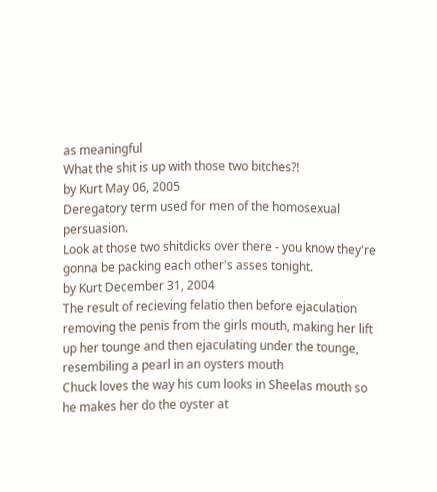as meaningful
What the shit is up with those two bitches?!
by Kurt May 06, 2005
Deregatory term used for men of the homosexual persuasion.
Look at those two shitdicks over there - you know they're gonna be packing each other's asses tonight.
by Kurt December 31, 2004
The result of recieving felatio then before ejaculation removing the penis from the girls mouth, making her lift up her tounge and then ejaculating under the tounge, resembiling a pearl in an oysters mouth
Chuck loves the way his cum looks in Sheelas mouth so he makes her do the oyster at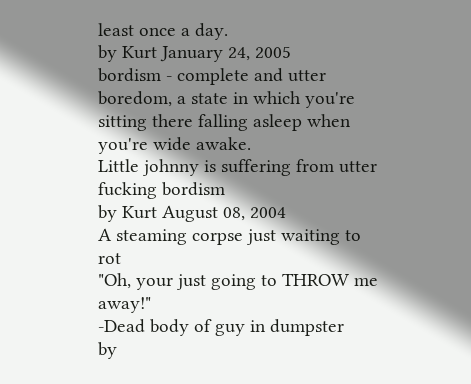least once a day.
by Kurt January 24, 2005
bordism - complete and utter boredom, a state in which you're sitting there falling asleep when you're wide awake.
Little johnny is suffering from utter fucking bordism
by Kurt August 08, 2004
A steaming corpse just waiting to rot
"Oh, your just going to THROW me away!"
-Dead body of guy in dumpster
by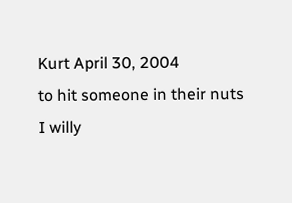Kurt April 30, 2004
to hit someone in their nuts
I willy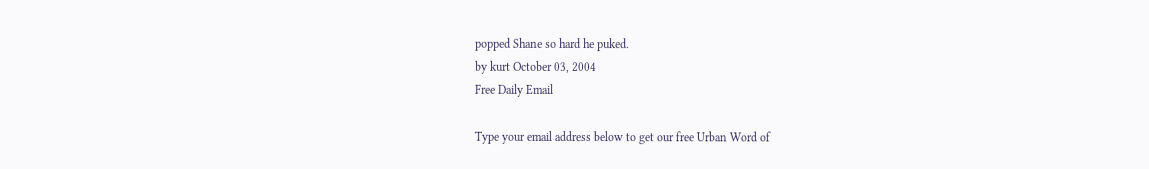popped Shane so hard he puked.
by kurt October 03, 2004
Free Daily Email

Type your email address below to get our free Urban Word of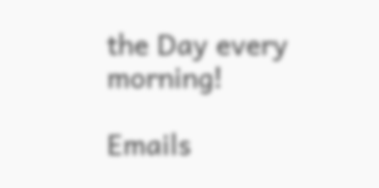the Day every morning!

Emails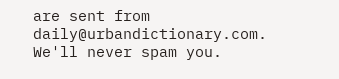are sent from daily@urbandictionary.com. We'll never spam you.